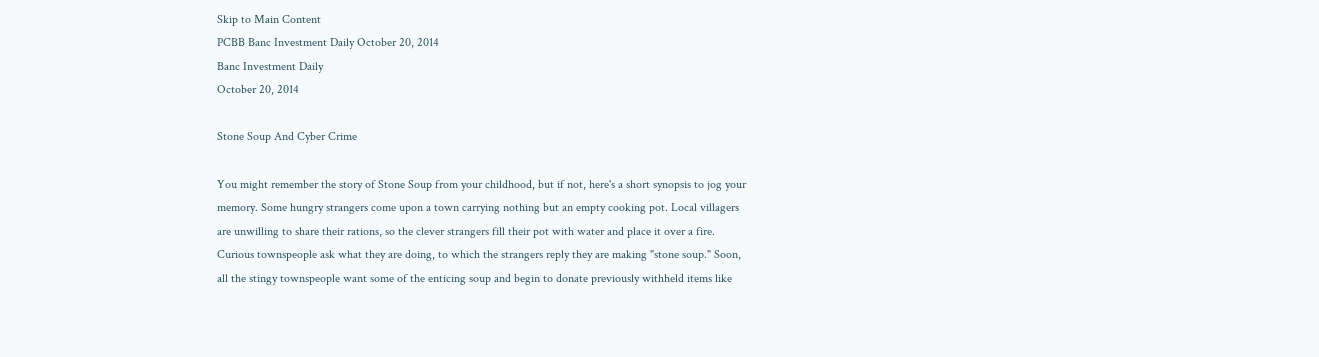Skip to Main Content
PCBB Banc Investment Daily October 20, 2014
Banc Investment Daily
October 20, 2014

Stone Soup And Cyber Crime

You might remember the story of Stone Soup from your childhood, but if not, here's a short synopsis to jog your memory. Some hungry strangers come upon a town carrying nothing but an empty cooking pot. Local villagers are unwilling to share their rations, so the clever strangers fill their pot with water and place it over a fire. Curious townspeople ask what they are doing, to which the strangers reply they are making "stone soup." Soon, all the stingy townspeople want some of the enticing soup and begin to donate previously withheld items like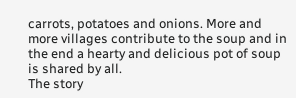carrots, potatoes and onions. More and more villages contribute to the soup and in the end a hearty and delicious pot of soup is shared by all.
The story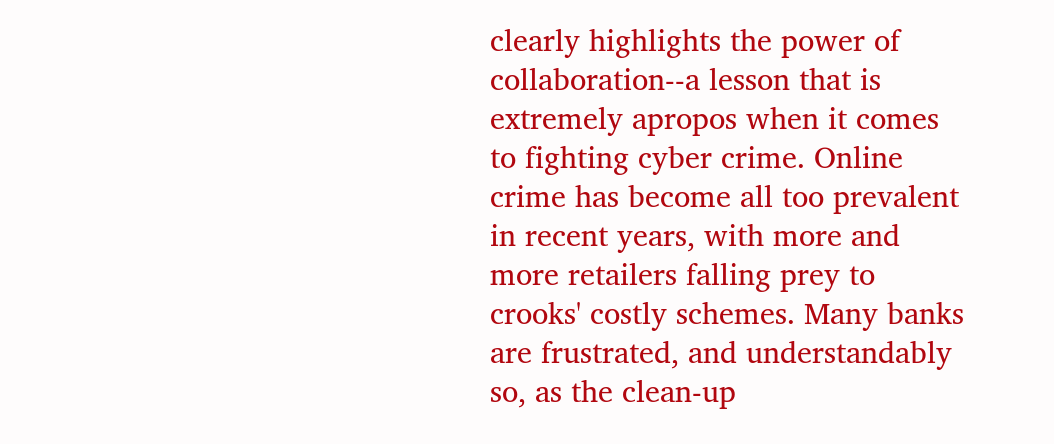clearly highlights the power of collaboration--a lesson that is extremely apropos when it comes to fighting cyber crime. Online crime has become all too prevalent in recent years, with more and more retailers falling prey to crooks' costly schemes. Many banks are frustrated, and understandably so, as the clean-up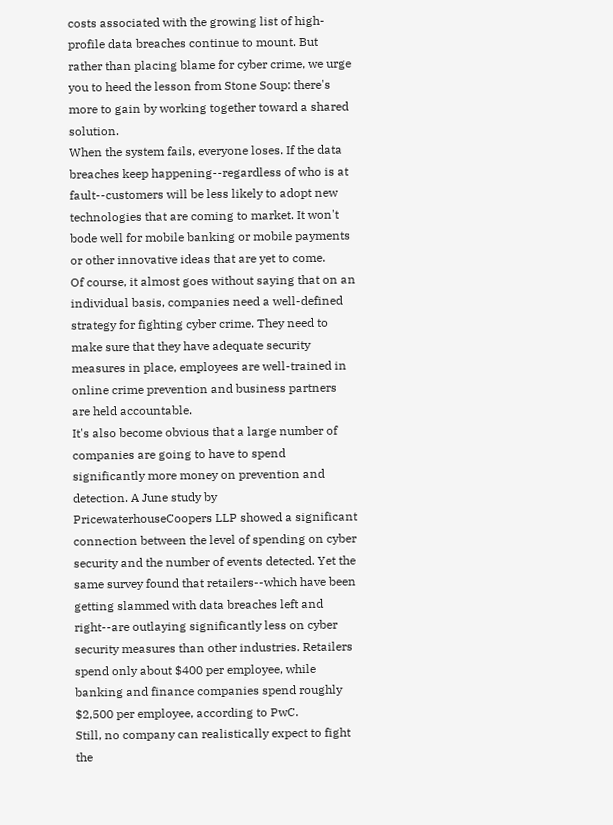costs associated with the growing list of high-profile data breaches continue to mount. But rather than placing blame for cyber crime, we urge you to heed the lesson from Stone Soup: there's more to gain by working together toward a shared solution.
When the system fails, everyone loses. If the data breaches keep happening--regardless of who is at fault--customers will be less likely to adopt new technologies that are coming to market. It won't bode well for mobile banking or mobile payments or other innovative ideas that are yet to come.
Of course, it almost goes without saying that on an individual basis, companies need a well-defined strategy for fighting cyber crime. They need to make sure that they have adequate security measures in place, employees are well-trained in online crime prevention and business partners are held accountable.
It's also become obvious that a large number of companies are going to have to spend significantly more money on prevention and detection. A June study by PricewaterhouseCoopers LLP showed a significant connection between the level of spending on cyber security and the number of events detected. Yet the same survey found that retailers--which have been getting slammed with data breaches left and right--are outlaying significantly less on cyber security measures than other industries. Retailers spend only about $400 per employee, while banking and finance companies spend roughly $2,500 per employee, according to PwC.
Still, no company can realistically expect to fight the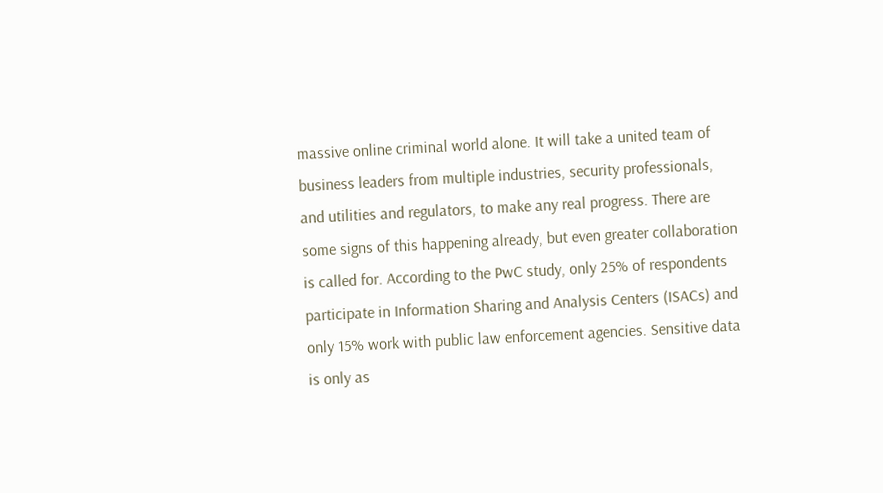massive online criminal world alone. It will take a united team of business leaders from multiple industries, security professionals, and utilities and regulators, to make any real progress. There are some signs of this happening already, but even greater collaboration is called for. According to the PwC study, only 25% of respondents participate in Information Sharing and Analysis Centers (ISACs) and only 15% work with public law enforcement agencies. Sensitive data is only as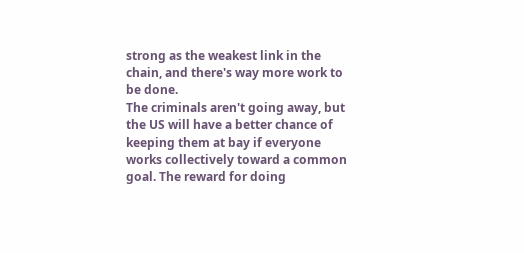strong as the weakest link in the chain, and there's way more work to be done.
The criminals aren't going away, but the US will have a better chance of keeping them at bay if everyone works collectively toward a common goal. The reward for doing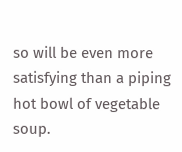so will be even more satisfying than a piping hot bowl of vegetable soup.